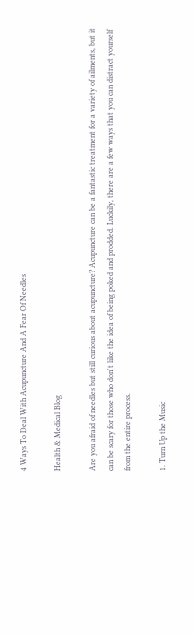4 Ways To Deal With Acupuncture And A Fear Of Needles

Health & Medical Blog

Are you afraid of needles but still curious about acupuncture? Acupuncture can be a fantastic treatment for a variety of ailments, but it can be scary for those who don't like the idea of being poked and prodded. Luckily, there are a few ways that you can distract yourself from the entire process.

1. Turn Up the Music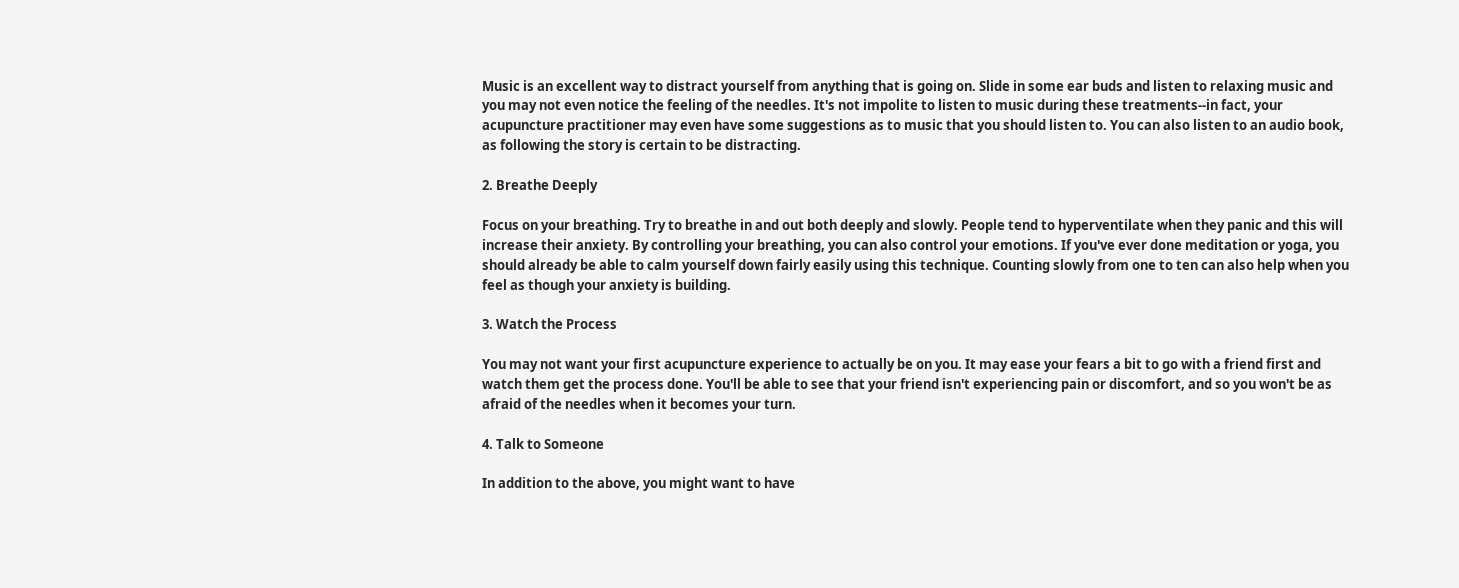Music is an excellent way to distract yourself from anything that is going on. Slide in some ear buds and listen to relaxing music and you may not even notice the feeling of the needles. It's not impolite to listen to music during these treatments--in fact, your acupuncture practitioner may even have some suggestions as to music that you should listen to. You can also listen to an audio book, as following the story is certain to be distracting.

2. Breathe Deeply

Focus on your breathing. Try to breathe in and out both deeply and slowly. People tend to hyperventilate when they panic and this will increase their anxiety. By controlling your breathing, you can also control your emotions. If you've ever done meditation or yoga, you should already be able to calm yourself down fairly easily using this technique. Counting slowly from one to ten can also help when you feel as though your anxiety is building.

3. Watch the Process

You may not want your first acupuncture experience to actually be on you. It may ease your fears a bit to go with a friend first and watch them get the process done. You'll be able to see that your friend isn't experiencing pain or discomfort, and so you won't be as afraid of the needles when it becomes your turn.

4. Talk to Someone

In addition to the above, you might want to have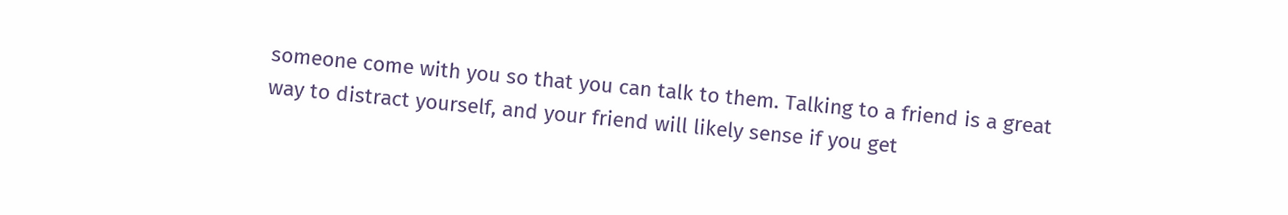someone come with you so that you can talk to them. Talking to a friend is a great way to distract yourself, and your friend will likely sense if you get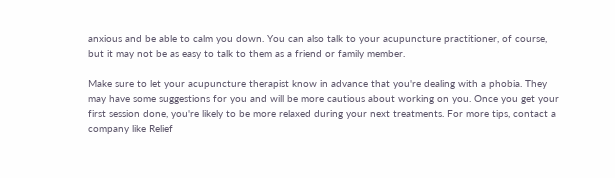anxious and be able to calm you down. You can also talk to your acupuncture practitioner, of course, but it may not be as easy to talk to them as a friend or family member.

Make sure to let your acupuncture therapist know in advance that you're dealing with a phobia. They may have some suggestions for you and will be more cautious about working on you. Once you get your first session done, you're likely to be more relaxed during your next treatments. For more tips, contact a company like Relief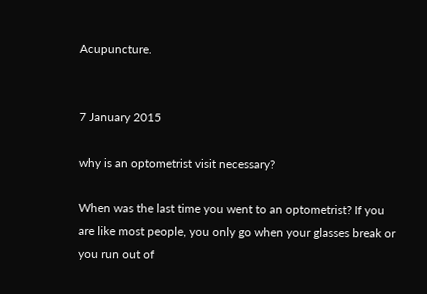Acupuncture.


7 January 2015

why is an optometrist visit necessary?

When was the last time you went to an optometrist? If you are like most people, you only go when your glasses break or you run out of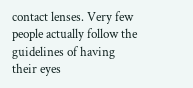contact lenses. Very few people actually follow the guidelines of having their eyes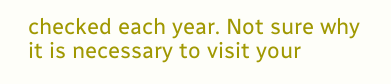checked each year. Not sure why it is necessary to visit your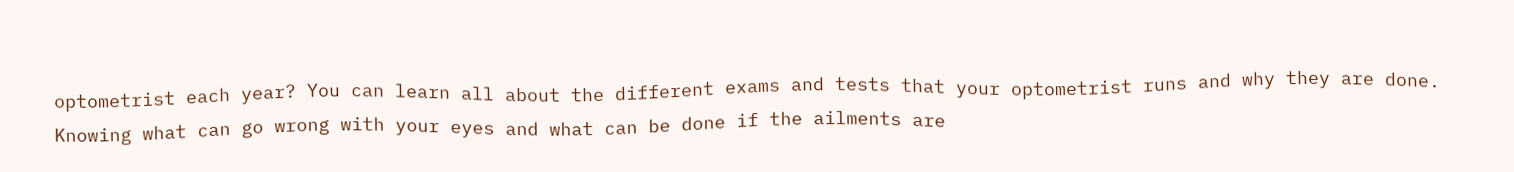optometrist each year? You can learn all about the different exams and tests that your optometrist runs and why they are done. Knowing what can go wrong with your eyes and what can be done if the ailments are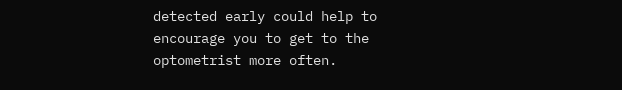detected early could help to encourage you to get to the optometrist more often.